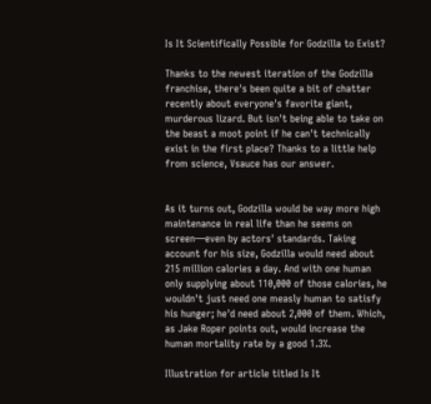Is It Scientifically Possible for Godzilla to Exist?

Thanks to the newest iteration of the Godzilla franchise, there's been quite a bit of chatter recently about everyone's favorite giant, murderous lizard. But isn't being able to take on the beast a moot point if he can't technically exist in the first place? Thanks to a little help from science, Vsauce has our answer.


As it turns out, Godzilla would be way more high maintenance in real life than he seems on screen—even by actors' standards. Taking account for his size, Godzilla would need about 215 million calories a day. And with one human only supplying about 110,000 of those calories, he wouldn't just need one measly human to satisfy his hunger; he'd need about 2,000 of them. Which, as Jake Roper points out, would increase the human mortality rate by a good 1.3%.

Illustration for article titled Is It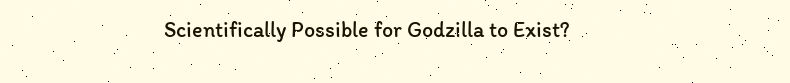Scientifically Possible for Godzilla to Exist?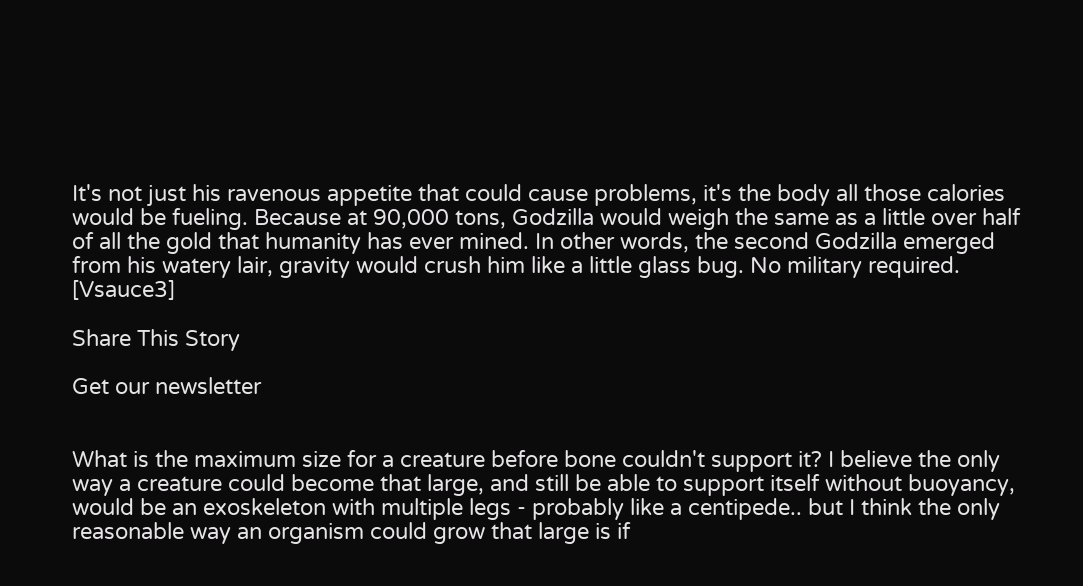It's not just his ravenous appetite that could cause problems, it's the body all those calories would be fueling. Because at 90,000 tons, Godzilla would weigh the same as a little over half of all the gold that humanity has ever mined. In other words, the second Godzilla emerged from his watery lair, gravity would crush him like a little glass bug. No military required. [Vsauce3]

Share This Story

Get our newsletter


What is the maximum size for a creature before bone couldn't support it? I believe the only way a creature could become that large, and still be able to support itself without buoyancy, would be an exoskeleton with multiple legs - probably like a centipede.. but I think the only reasonable way an organism could grow that large is if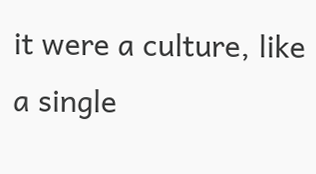it were a culture, like a single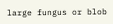large fungus or blob